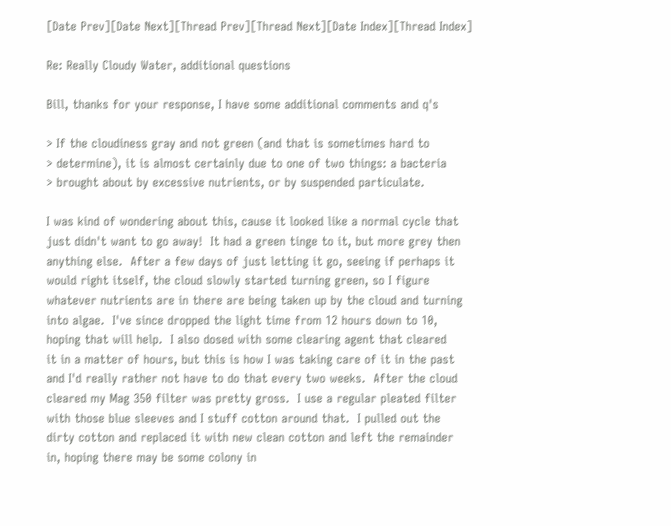[Date Prev][Date Next][Thread Prev][Thread Next][Date Index][Thread Index]

Re: Really Cloudy Water, additional questions

Bill, thanks for your response, I have some additional comments and q's

> If the cloudiness gray and not green (and that is sometimes hard to
> determine), it is almost certainly due to one of two things: a bacteria
> brought about by excessive nutrients, or by suspended particulate.

I was kind of wondering about this, cause it looked like a normal cycle that
just didn't want to go away!  It had a green tinge to it, but more grey then
anything else.  After a few days of just letting it go, seeing if perhaps it
would right itself, the cloud slowly started turning green, so I figure
whatever nutrients are in there are being taken up by the cloud and turning
into algae.  I've since dropped the light time from 12 hours down to 10,
hoping that will help.  I also dosed with some clearing agent that cleared
it in a matter of hours, but this is how I was taking care of it in the past
and I'd really rather not have to do that every two weeks.  After the cloud
cleared my Mag 350 filter was pretty gross.  I use a regular pleated filter
with those blue sleeves and I stuff cotton around that.  I pulled out the
dirty cotton and replaced it with new clean cotton and left the remainder
in, hoping there may be some colony in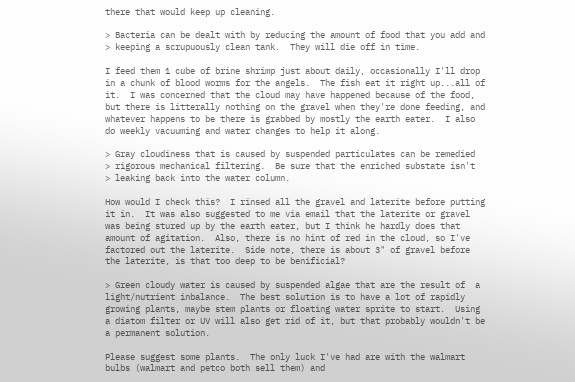there that would keep up cleaning.

> Bacteria can be dealt with by reducing the amount of food that you add and
> keeping a scrupuously clean tank.  They will die off in time.

I feed them 1 cube of brine shrimp just about daily, occasionally I'll drop
in a chunk of blood worms for the angels.  The fish eat it right up...all of
it.  I was concerned that the cloud may have happened because of the food,
but there is litterally nothing on the gravel when they're done feeding, and
whatever happens to be there is grabbed by mostly the earth eater.  I also
do weekly vacuuming and water changes to help it along.

> Gray cloudiness that is caused by suspended particulates can be remedied
> rigorous mechanical filtering.  Be sure that the enriched substate isn't
> leaking back into the water column.

How would I check this?  I rinsed all the gravel and laterite before putting
it in.  It was also suggested to me via email that the laterite or gravel
was being stured up by the earth eater, but I think he hardly does that
amount of agitation.  Also, there is no hint of red in the cloud, so I've
factored out the laterite.  Side note, there is about 3" of gravel before
the laterite, is that too deep to be benificial?

> Green cloudy water is caused by suspended algae that are the result of  a
light/nutrient inbalance.  The best solution is to have a lot of rapidly
growing plants, maybe stem plants or floating water sprite to start.  Using
a diatom filter or UV will also get rid of it, but that probably wouldn't be
a permanent solution.

Please suggest some plants.  The only luck I've had are with the walmart
bulbs (walmart and petco both sell them) and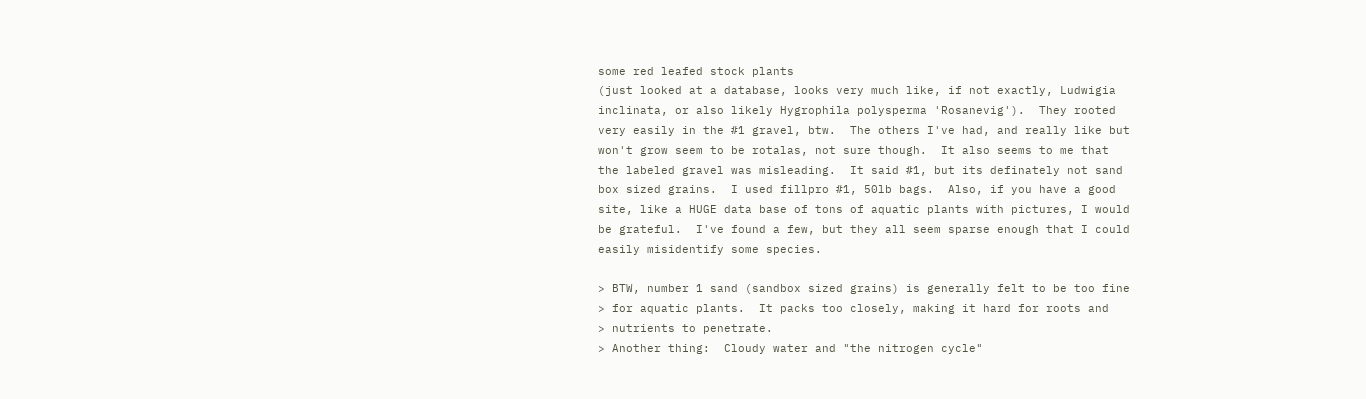some red leafed stock plants
(just looked at a database, looks very much like, if not exactly, Ludwigia
inclinata, or also likely Hygrophila polysperma 'Rosanevig').  They rooted
very easily in the #1 gravel, btw.  The others I've had, and really like but
won't grow seem to be rotalas, not sure though.  It also seems to me that
the labeled gravel was misleading.  It said #1, but its definately not sand
box sized grains.  I used fillpro #1, 50lb bags.  Also, if you have a good
site, like a HUGE data base of tons of aquatic plants with pictures, I would
be grateful.  I've found a few, but they all seem sparse enough that I could
easily misidentify some species.

> BTW, number 1 sand (sandbox sized grains) is generally felt to be too fine
> for aquatic plants.  It packs too closely, making it hard for roots and
> nutrients to penetrate.
> Another thing:  Cloudy water and "the nitrogen cycle"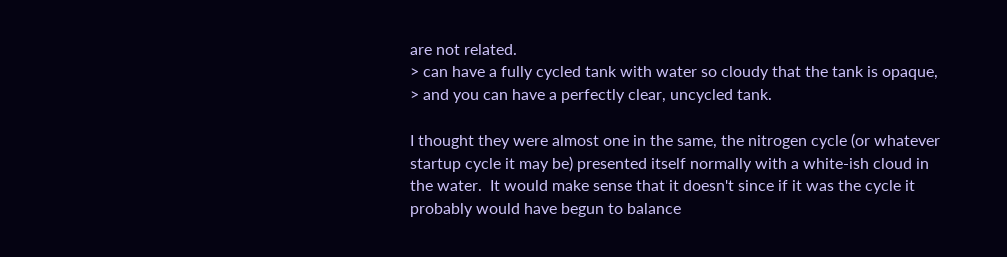are not related.
> can have a fully cycled tank with water so cloudy that the tank is opaque,
> and you can have a perfectly clear, uncycled tank.

I thought they were almost one in the same, the nitrogen cycle (or whatever
startup cycle it may be) presented itself normally with a white-ish cloud in
the water.  It would make sense that it doesn't since if it was the cycle it
probably would have begun to balance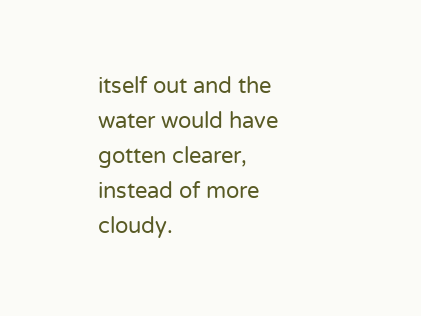itself out and the water would have
gotten clearer, instead of more cloudy.